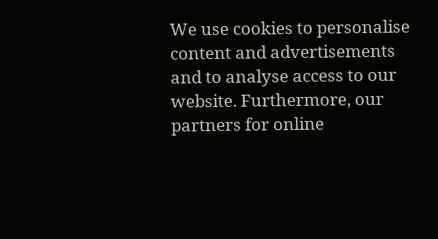We use cookies to personalise content and advertisements and to analyse access to our website. Furthermore, our partners for online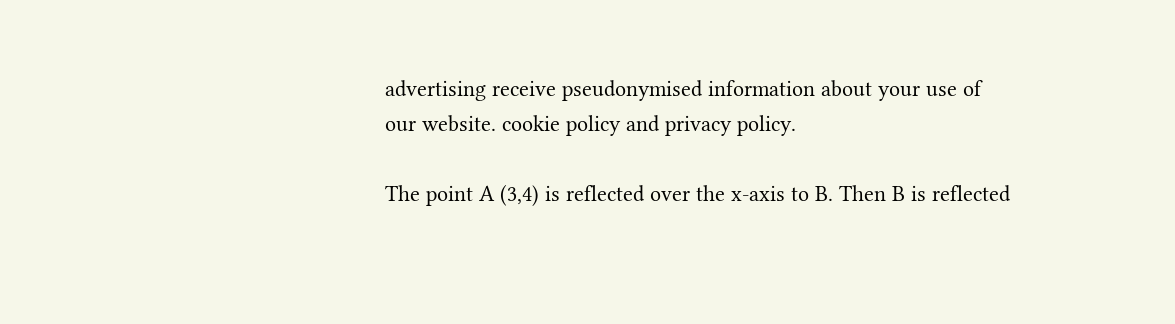advertising receive pseudonymised information about your use of our website. cookie policy and privacy policy.

The point A (3,4) is reflected over the x-axis to B. Then B is reflected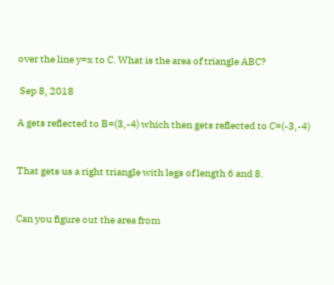over the line y=x to C. What is the area of triangle ABC?

 Sep 8, 2018

A gets reflected to B=(3,-4) which then gets reflected to C=(-3,-4)


That gets us a right triangle with legs of length 6 and 8.


Can you figure out the area from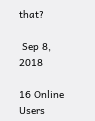that?

 Sep 8, 2018

16 Online Users